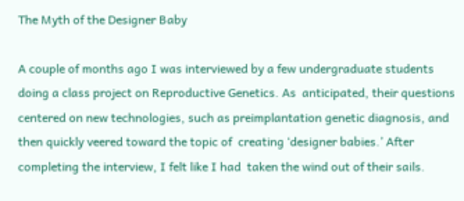The Myth of the Designer Baby

A couple of months ago I was interviewed by a few undergraduate students doing a class project on Reproductive Genetics. As  anticipated, their questions centered on new technologies, such as preimplantation genetic diagnosis, and then quickly veered toward the topic of  creating ‘designer babies.’ After completing the interview, I felt like I had  taken the wind out of their sails.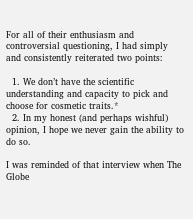For all of their enthusiasm and controversial questioning, I had simply and consistently reiterated two points:

  1. We don’t have the scientific understanding and capacity to pick and choose for cosmetic traits.*
  2. In my honest (and perhaps wishful) opinion, I hope we never gain the ability to do so.

I was reminded of that interview when The Globe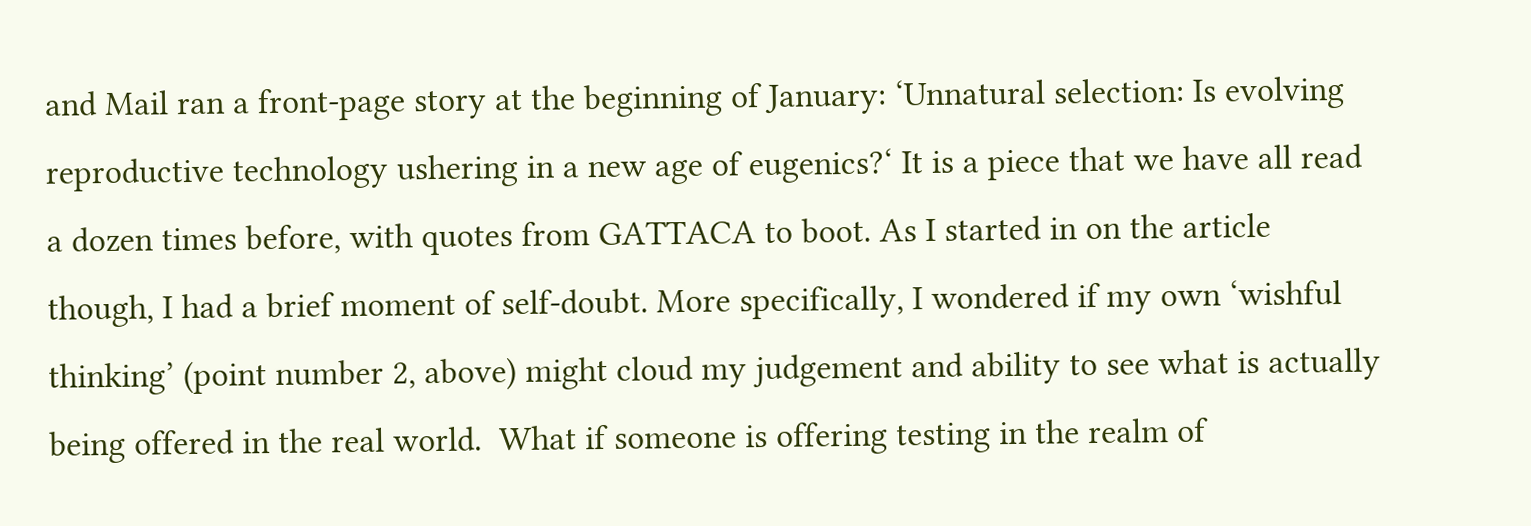and Mail ran a front-page story at the beginning of January: ‘Unnatural selection: Is evolving reproductive technology ushering in a new age of eugenics?‘ It is a piece that we have all read a dozen times before, with quotes from GATTACA to boot. As I started in on the article though, I had a brief moment of self-doubt. More specifically, I wondered if my own ‘wishful thinking’ (point number 2, above) might cloud my judgement and ability to see what is actually being offered in the real world.  What if someone is offering testing in the realm of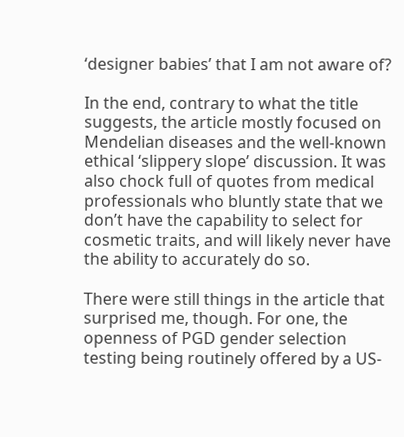‘designer babies’ that I am not aware of?

In the end, contrary to what the title suggests, the article mostly focused on Mendelian diseases and the well-known ethical ‘slippery slope’ discussion. It was also chock full of quotes from medical professionals who bluntly state that we don’t have the capability to select for cosmetic traits, and will likely never have the ability to accurately do so.

There were still things in the article that surprised me, though. For one, the openness of PGD gender selection testing being routinely offered by a US-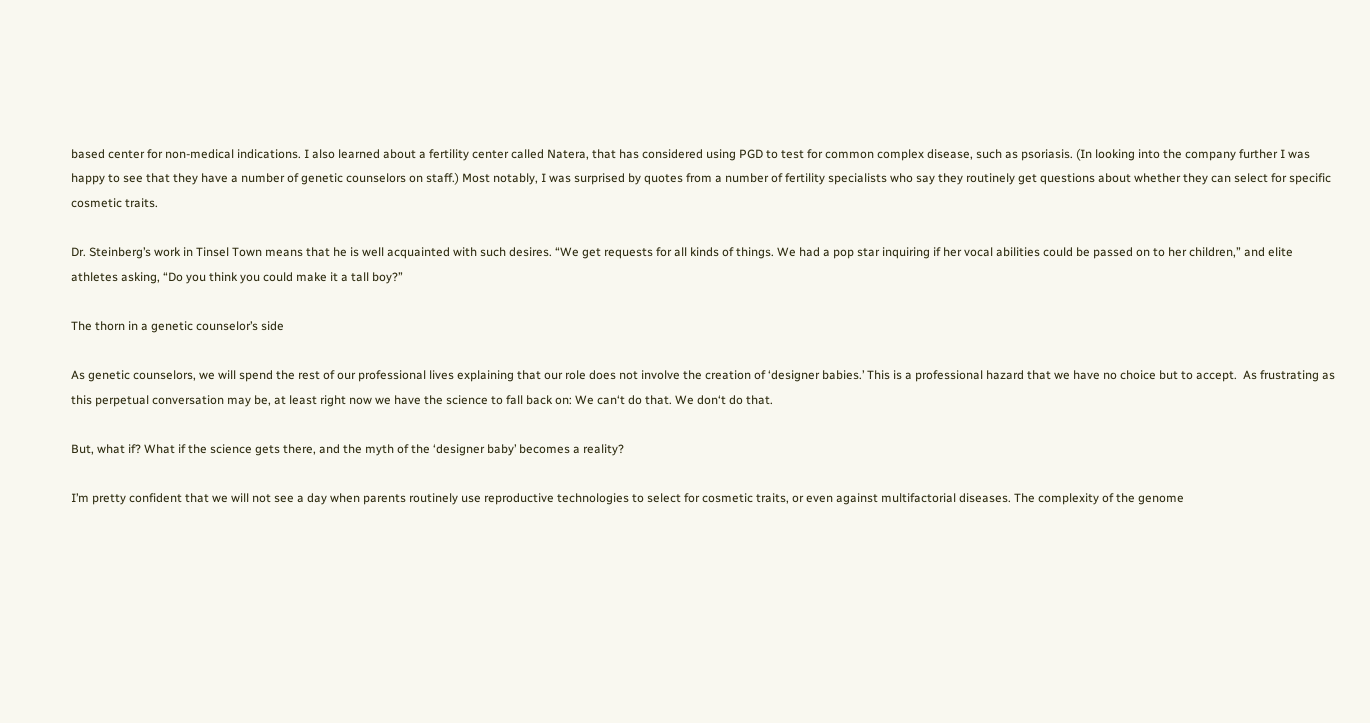based center for non-medical indications. I also learned about a fertility center called Natera, that has considered using PGD to test for common complex disease, such as psoriasis. (In looking into the company further I was happy to see that they have a number of genetic counselors on staff.) Most notably, I was surprised by quotes from a number of fertility specialists who say they routinely get questions about whether they can select for specific cosmetic traits.

Dr. Steinberg’s work in Tinsel Town means that he is well acquainted with such desires. “We get requests for all kinds of things. We had a pop star inquiring if her vocal abilities could be passed on to her children,” and elite athletes asking, “Do you think you could make it a tall boy?”

The thorn in a genetic counselor’s side

As genetic counselors, we will spend the rest of our professional lives explaining that our role does not involve the creation of ‘designer babies.’ This is a professional hazard that we have no choice but to accept.  As frustrating as this perpetual conversation may be, at least right now we have the science to fall back on: We can‘t do that. We don‘t do that.

But, what if? What if the science gets there, and the myth of the ‘designer baby’ becomes a reality?

I’m pretty confident that we will not see a day when parents routinely use reproductive technologies to select for cosmetic traits, or even against multifactorial diseases. The complexity of the genome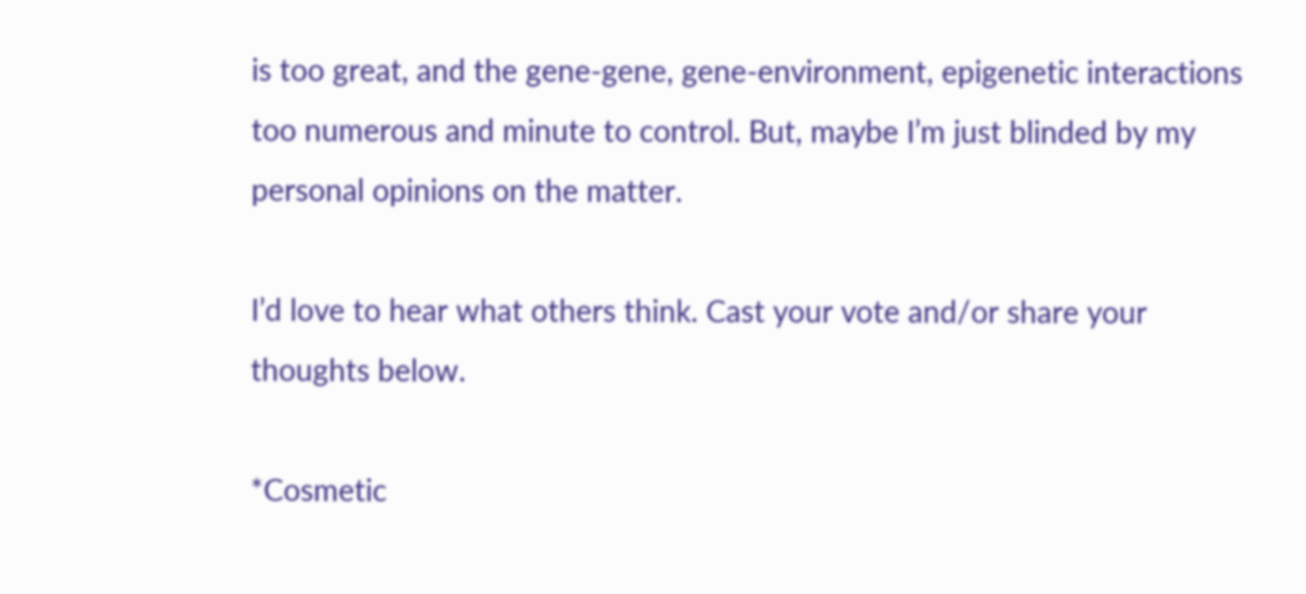is too great, and the gene-gene, gene-environment, epigenetic interactions too numerous and minute to control. But, maybe I’m just blinded by my  personal opinions on the matter.

I’d love to hear what others think. Cast your vote and/or share your thoughts below.

*Cosmetic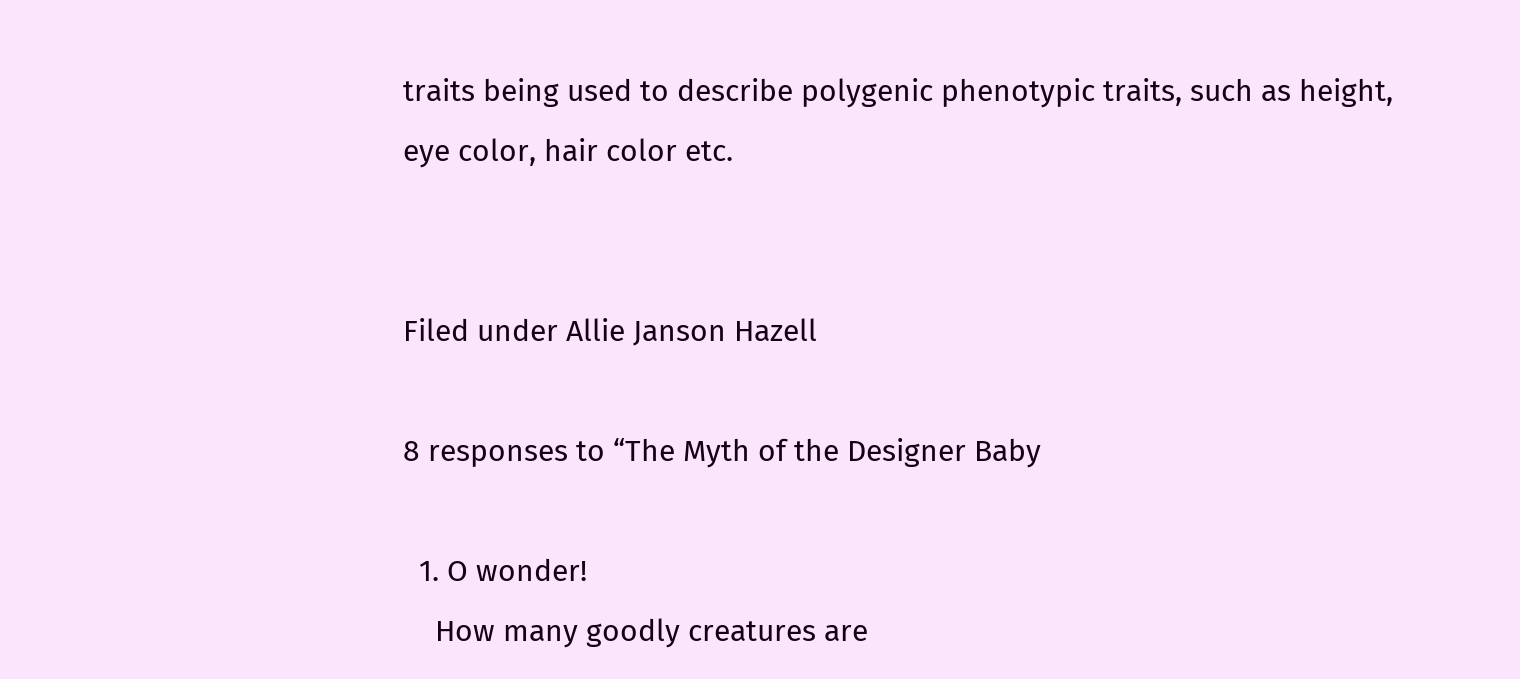traits being used to describe polygenic phenotypic traits, such as height, eye color, hair color etc.


Filed under Allie Janson Hazell

8 responses to “The Myth of the Designer Baby

  1. O wonder!
    How many goodly creatures are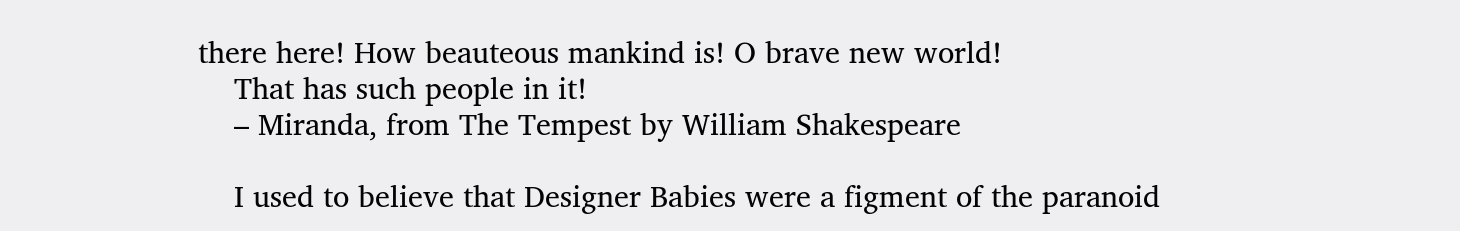there here! How beauteous mankind is! O brave new world!
    That has such people in it!
    – Miranda, from The Tempest by William Shakespeare

    I used to believe that Designer Babies were a figment of the paranoid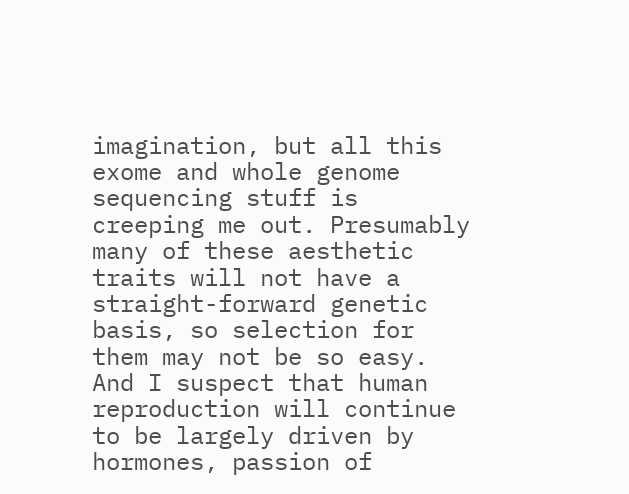imagination, but all this exome and whole genome sequencing stuff is creeping me out. Presumably many of these aesthetic traits will not have a straight-forward genetic basis, so selection for them may not be so easy. And I suspect that human reproduction will continue to be largely driven by hormones, passion of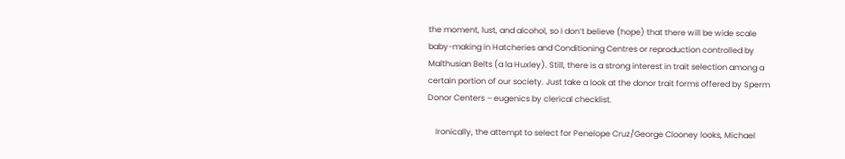the moment, lust, and alcohol, so I don’t believe (hope) that there will be wide scale baby-making in Hatcheries and Conditioning Centres or reproduction controlled by Malthusian Belts (a la Huxley). Still, there is a strong interest in trait selection among a certain portion of our society. Just take a look at the donor trait forms offered by Sperm Donor Centers – eugenics by clerical checklist.

    Ironically, the attempt to select for Penelope Cruz/George Clooney looks, Michael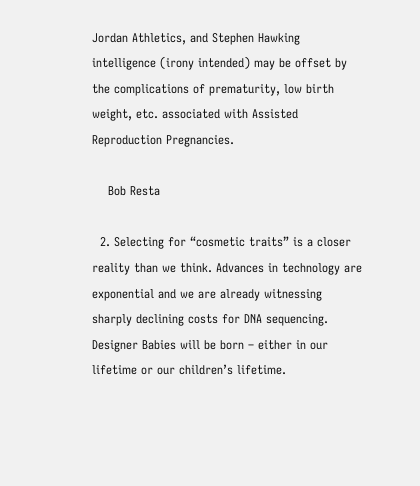Jordan Athletics, and Stephen Hawking intelligence (irony intended) may be offset by the complications of prematurity, low birth weight, etc. associated with Assisted Reproduction Pregnancies.

    Bob Resta

  2. Selecting for “cosmetic traits” is a closer reality than we think. Advances in technology are exponential and we are already witnessing sharply declining costs for DNA sequencing. Designer Babies will be born – either in our lifetime or our children’s lifetime.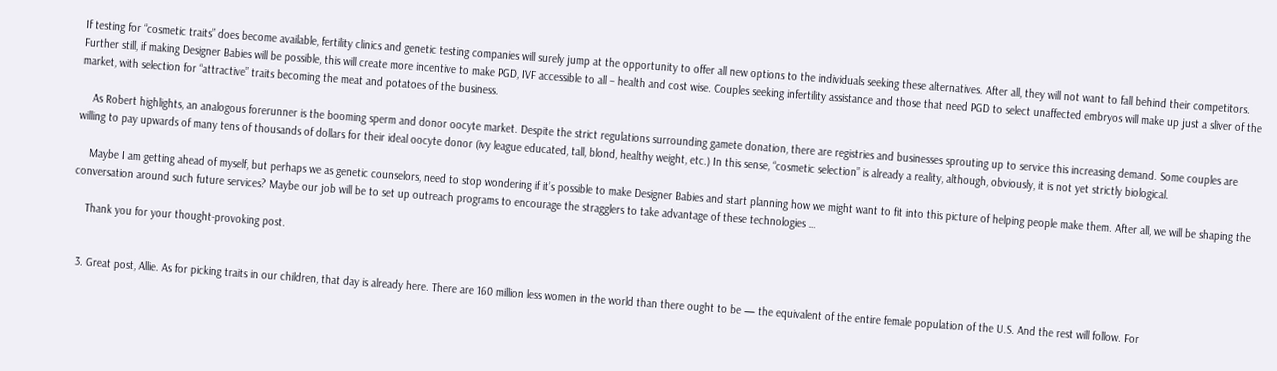If testing for “cosmetic traits” does become available, fertility clinics and genetic testing companies will surely jump at the opportunity to offer all new options to the individuals seeking these alternatives. After all, they will not want to fall behind their competitors. Further still, if making Designer Babies will be possible, this will create more incentive to make PGD, IVF accessible to all – health and cost wise. Couples seeking infertility assistance and those that need PGD to select unaffected embryos will make up just a sliver of the market, with selection for “attractive” traits becoming the meat and potatoes of the business.

    As Robert highlights, an analogous forerunner is the booming sperm and donor oocyte market. Despite the strict regulations surrounding gamete donation, there are registries and businesses sprouting up to service this increasing demand. Some couples are willing to pay upwards of many tens of thousands of dollars for their ideal oocyte donor (ivy league educated, tall, blond, healthy weight, etc.) In this sense, “cosmetic selection” is already a reality, although, obviously, it is not yet strictly biological.

    Maybe I am getting ahead of myself, but perhaps we as genetic counselors, need to stop wondering if it’s possible to make Designer Babies and start planning how we might want to fit into this picture of helping people make them. After all, we will be shaping the conversation around such future services? Maybe our job will be to set up outreach programs to encourage the stragglers to take advantage of these technologies …

    Thank you for your thought-provoking post.


  3. Great post, Allie. As for picking traits in our children, that day is already here. There are 160 million less women in the world than there ought to be — the equivalent of the entire female population of the U.S. And the rest will follow. For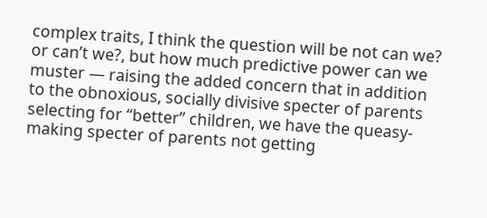complex traits, I think the question will be not can we? or can’t we?, but how much predictive power can we muster — raising the added concern that in addition to the obnoxious, socially divisive specter of parents selecting for “better” children, we have the queasy-making specter of parents not getting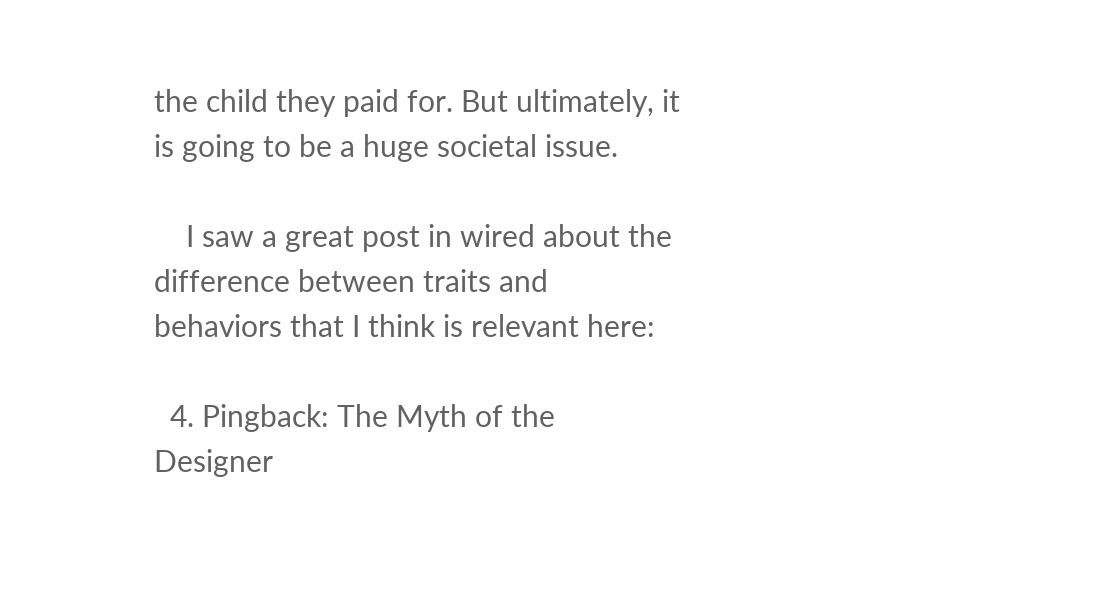the child they paid for. But ultimately, it is going to be a huge societal issue.

    I saw a great post in wired about the difference between traits and behaviors that I think is relevant here:

  4. Pingback: The Myth of the Designer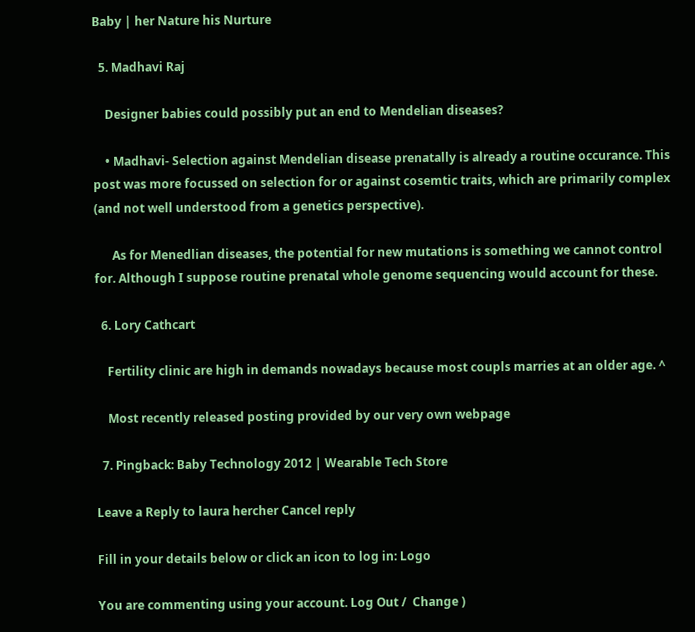Baby | her Nature his Nurture

  5. Madhavi Raj

    Designer babies could possibly put an end to Mendelian diseases?

    • Madhavi- Selection against Mendelian disease prenatally is already a routine occurance. This post was more focussed on selection for or against cosemtic traits, which are primarily complex (and not well understood from a genetics perspective).

      As for Menedlian diseases, the potential for new mutations is something we cannot control for. Although I suppose routine prenatal whole genome sequencing would account for these.

  6. Lory Cathcart

    Fertility clinic are high in demands nowadays because most coupls marries at an older age. ^

    Most recently released posting provided by our very own webpage

  7. Pingback: Baby Technology 2012 | Wearable Tech Store

Leave a Reply to laura hercher Cancel reply

Fill in your details below or click an icon to log in: Logo

You are commenting using your account. Log Out /  Change )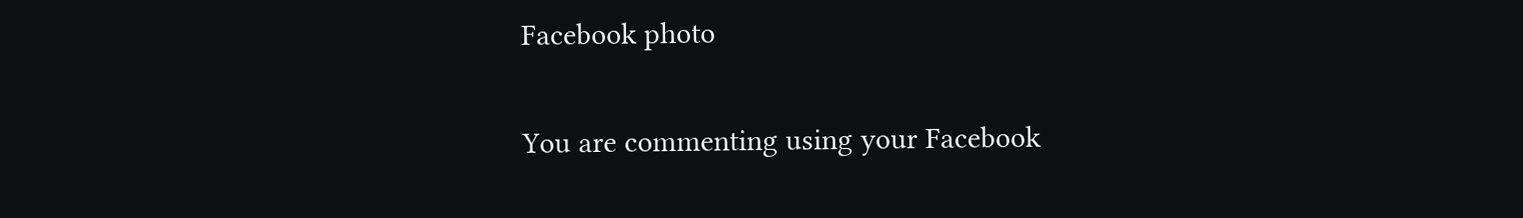Facebook photo

You are commenting using your Facebook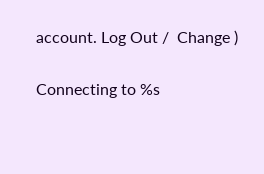account. Log Out /  Change )

Connecting to %s